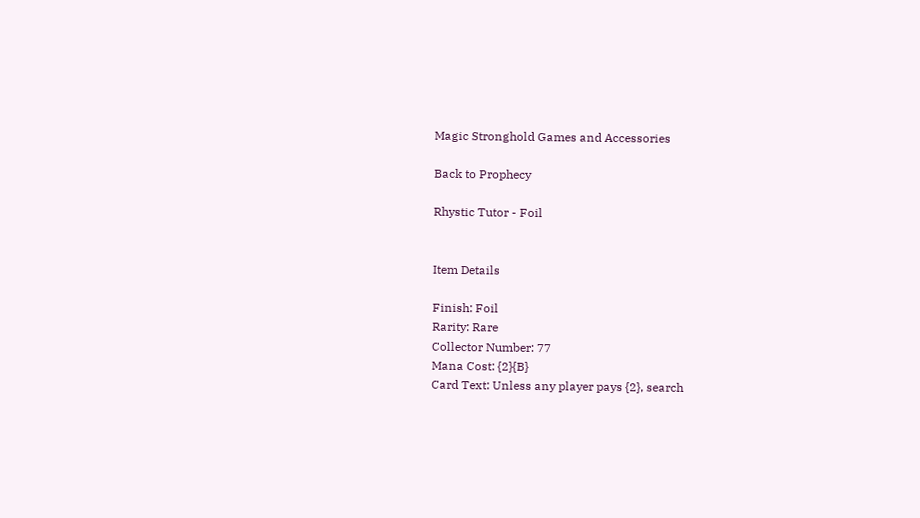Magic Stronghold Games and Accessories

Back to Prophecy

Rhystic Tutor - Foil


Item Details

Finish: Foil
Rarity: Rare
Collector Number: 77
Mana Cost: {2}{B}
Card Text: Unless any player pays {2}, search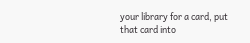your library for a card, put that card into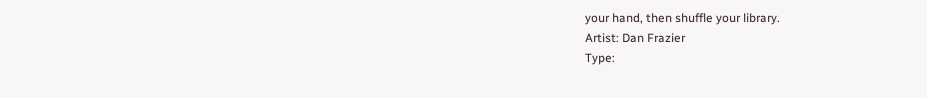your hand, then shuffle your library.
Artist: Dan Frazier
Type: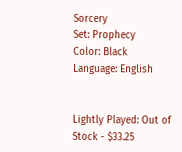Sorcery
Set: Prophecy
Color: Black
Language: English


Lightly Played: Out of Stock - $33.25